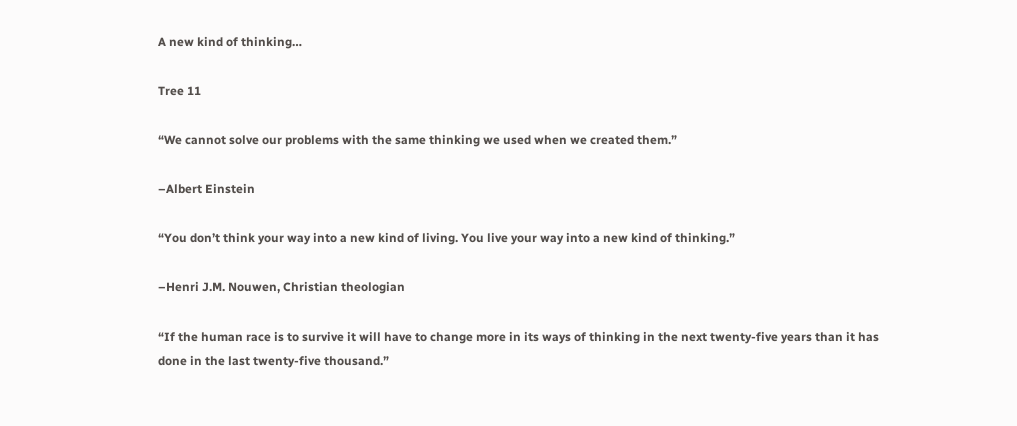A new kind of thinking…

Tree 11

“We cannot solve our problems with the same thinking we used when we created them.”

–Albert Einstein

“You don’t think your way into a new kind of living. You live your way into a new kind of thinking.”

–Henri J.M. Nouwen, Christian theologian

“If the human race is to survive it will have to change more in its ways of thinking in the next twenty-five years than it has done in the last twenty-five thousand.”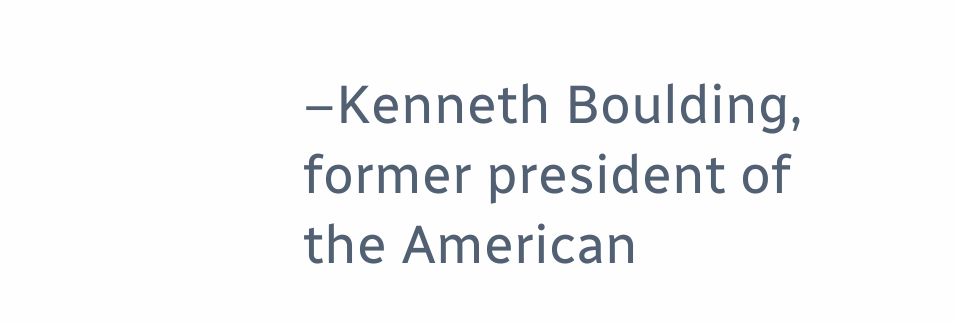–Kenneth Boulding, former president of the American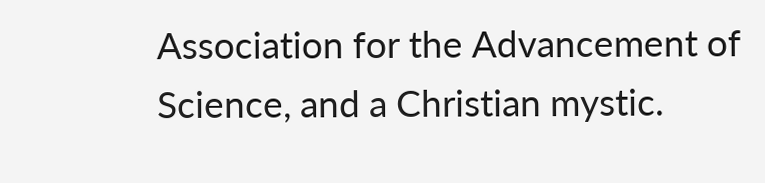Association for the Advancement of Science, and a Christian mystic.